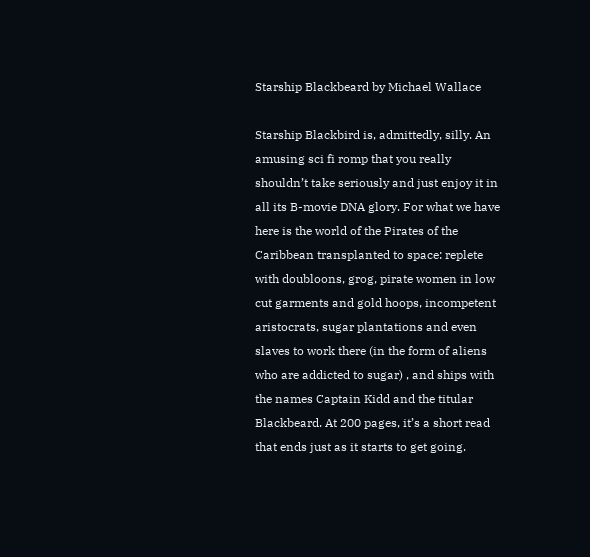Starship Blackbeard by Michael Wallace

Starship Blackbird is, admittedly, silly. An amusing sci fi romp that you really shouldn’t take seriously and just enjoy it in all its B-movie DNA glory. For what we have here is the world of the Pirates of the Caribbean transplanted to space: replete with doubloons, grog, pirate women in low cut garments and gold hoops, incompetent aristocrats, sugar plantations and even slaves to work there (in the form of aliens who are addicted to sugar) , and ships with the names Captain Kidd and the titular Blackbeard. At 200 pages, it’s a short read that ends just as it starts to get going.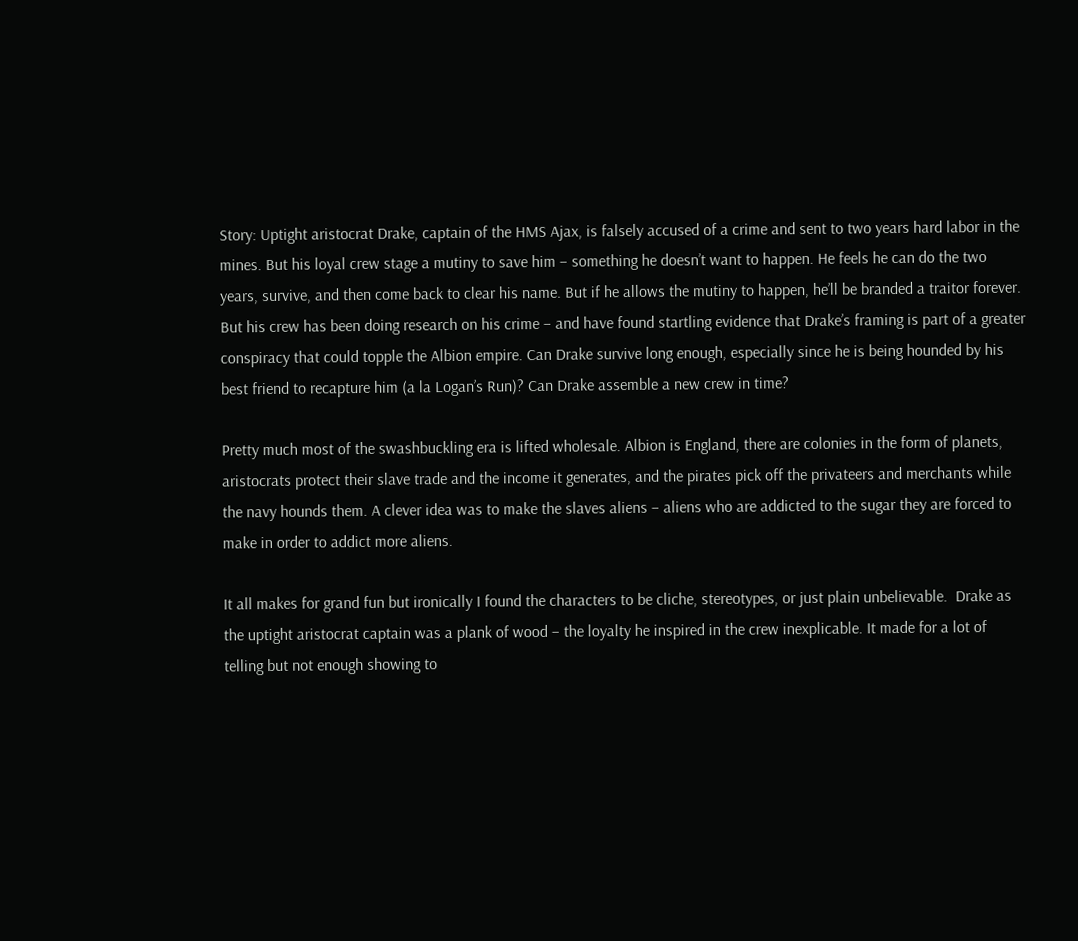Story: Uptight aristocrat Drake, captain of the HMS Ajax, is falsely accused of a crime and sent to two years hard labor in the mines. But his loyal crew stage a mutiny to save him – something he doesn’t want to happen. He feels he can do the two years, survive, and then come back to clear his name. But if he allows the mutiny to happen, he’ll be branded a traitor forever. But his crew has been doing research on his crime – and have found startling evidence that Drake’s framing is part of a greater conspiracy that could topple the Albion empire. Can Drake survive long enough, especially since he is being hounded by his best friend to recapture him (a la Logan’s Run)? Can Drake assemble a new crew in time?

Pretty much most of the swashbuckling era is lifted wholesale. Albion is England, there are colonies in the form of planets, aristocrats protect their slave trade and the income it generates, and the pirates pick off the privateers and merchants while the navy hounds them. A clever idea was to make the slaves aliens – aliens who are addicted to the sugar they are forced to make in order to addict more aliens.

It all makes for grand fun but ironically I found the characters to be cliche, stereotypes, or just plain unbelievable.  Drake as the uptight aristocrat captain was a plank of wood – the loyalty he inspired in the crew inexplicable. It made for a lot of telling but not enough showing to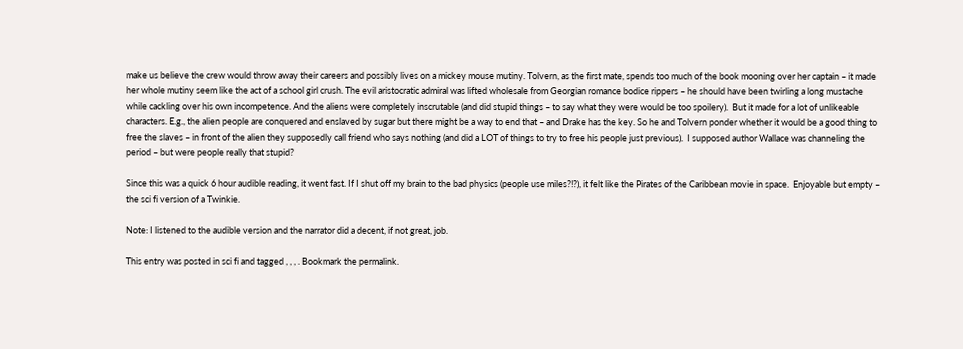make us believe the crew would throw away their careers and possibly lives on a mickey mouse mutiny. Tolvern, as the first mate, spends too much of the book mooning over her captain – it made her whole mutiny seem like the act of a school girl crush. The evil aristocratic admiral was lifted wholesale from Georgian romance bodice rippers – he should have been twirling a long mustache while cackling over his own incompetence. And the aliens were completely inscrutable (and did stupid things – to say what they were would be too spoilery).  But it made for a lot of unlikeable characters. E.g., the alien people are conquered and enslaved by sugar but there might be a way to end that – and Drake has the key. So he and Tolvern ponder whether it would be a good thing to free the slaves – in front of the alien they supposedly call friend who says nothing (and did a LOT of things to try to free his people just previous).  I supposed author Wallace was channeling the period – but were people really that stupid?

Since this was a quick 6 hour audible reading, it went fast. If I shut off my brain to the bad physics (people use miles?!?), it felt like the Pirates of the Caribbean movie in space.  Enjoyable but empty – the sci fi version of a Twinkie.

Note: I listened to the audible version and the narrator did a decent, if not great, job.

This entry was posted in sci fi and tagged , , , . Bookmark the permalink.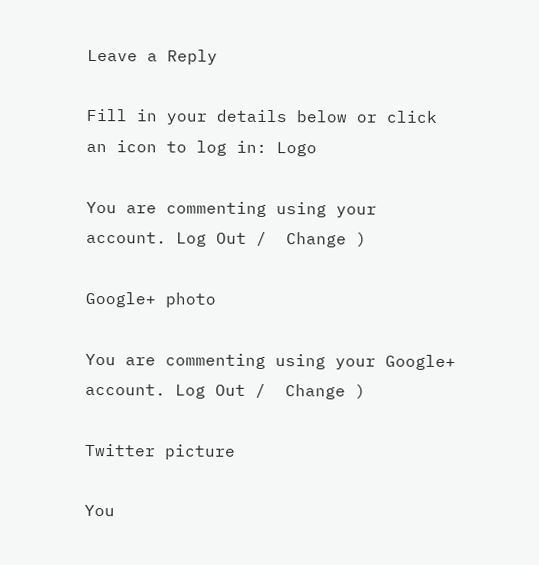Leave a Reply

Fill in your details below or click an icon to log in: Logo

You are commenting using your account. Log Out /  Change )

Google+ photo

You are commenting using your Google+ account. Log Out /  Change )

Twitter picture

You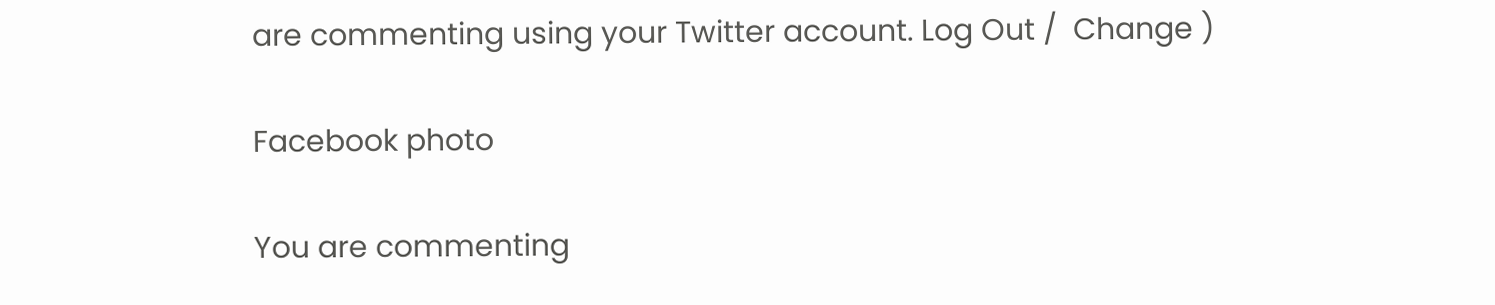are commenting using your Twitter account. Log Out /  Change )

Facebook photo

You are commenting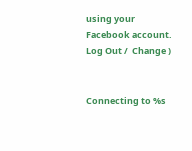using your Facebook account. Log Out /  Change )


Connecting to %s